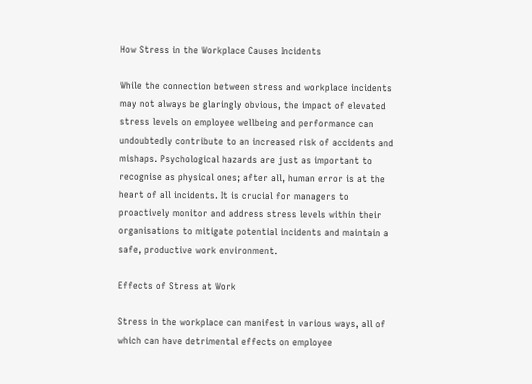How Stress in the Workplace Causes Incidents

While the connection between stress and workplace incidents may not always be glaringly obvious, the impact of elevated stress levels on employee wellbeing and performance can undoubtedly contribute to an increased risk of accidents and mishaps. Psychological hazards are just as important to recognise as physical ones; after all, human error is at the heart of all incidents. It is crucial for managers to proactively monitor and address stress levels within their organisations to mitigate potential incidents and maintain a safe, productive work environment.

Effects of Stress at Work

Stress in the workplace can manifest in various ways, all of which can have detrimental effects on employee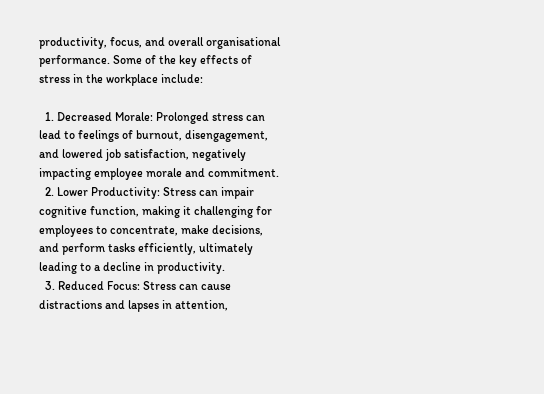productivity, focus, and overall organisational performance. Some of the key effects of stress in the workplace include:

  1. Decreased Morale: Prolonged stress can lead to feelings of burnout, disengagement, and lowered job satisfaction, negatively impacting employee morale and commitment.
  2. Lower Productivity: Stress can impair cognitive function, making it challenging for employees to concentrate, make decisions, and perform tasks efficiently, ultimately leading to a decline in productivity.
  3. Reduced Focus: Stress can cause distractions and lapses in attention,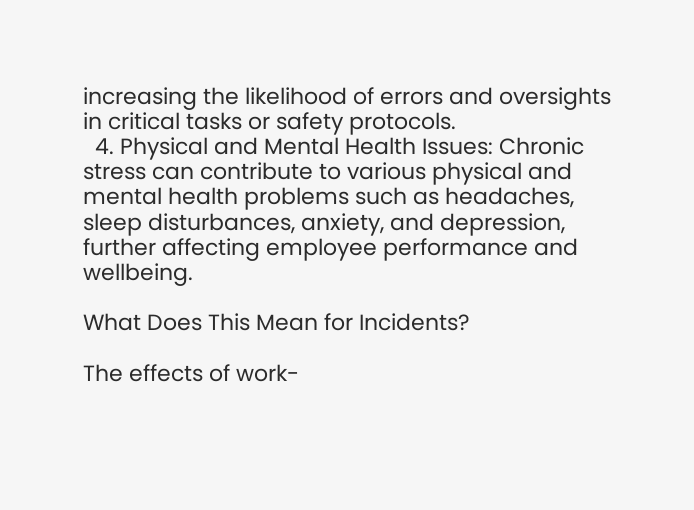increasing the likelihood of errors and oversights in critical tasks or safety protocols.
  4. Physical and Mental Health Issues: Chronic stress can contribute to various physical and mental health problems such as headaches, sleep disturbances, anxiety, and depression, further affecting employee performance and wellbeing.

What Does This Mean for Incidents?

The effects of work-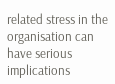related stress in the organisation can have serious implications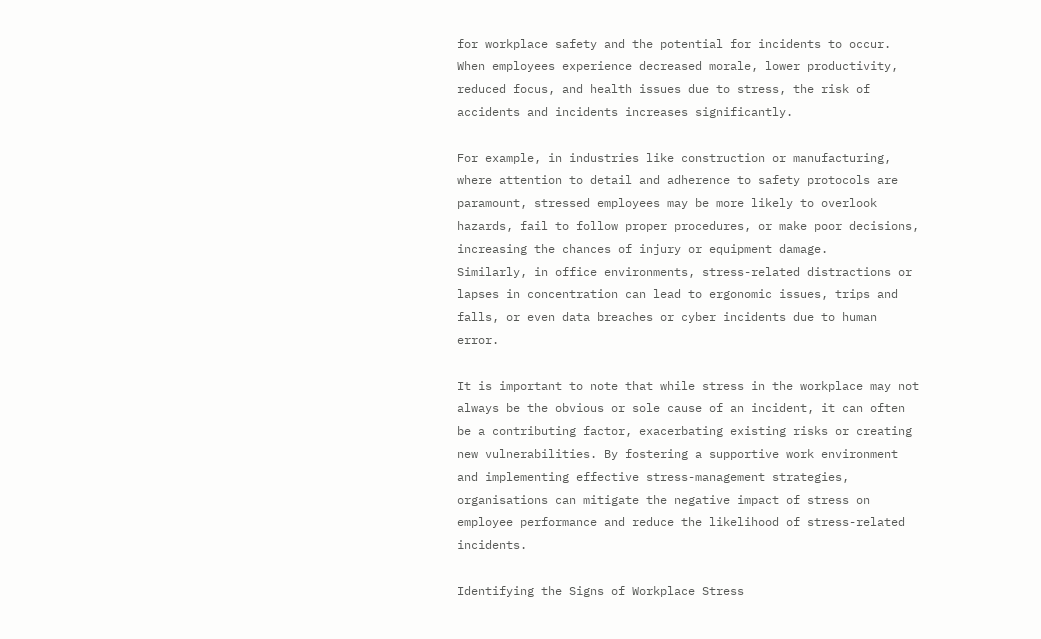for workplace safety and the potential for incidents to occur. When employees experience decreased morale, lower productivity, reduced focus, and health issues due to stress, the risk of accidents and incidents increases significantly.

For example, in industries like construction or manufacturing, where attention to detail and adherence to safety protocols are paramount, stressed employees may be more likely to overlook hazards, fail to follow proper procedures, or make poor decisions, increasing the chances of injury or equipment damage.
Similarly, in office environments, stress-related distractions or lapses in concentration can lead to ergonomic issues, trips and falls, or even data breaches or cyber incidents due to human error.

It is important to note that while stress in the workplace may not always be the obvious or sole cause of an incident, it can often be a contributing factor, exacerbating existing risks or creating new vulnerabilities. By fostering a supportive work environment and implementing effective stress-management strategies, organisations can mitigate the negative impact of stress on employee performance and reduce the likelihood of stress-related incidents.

Identifying the Signs of Workplace Stress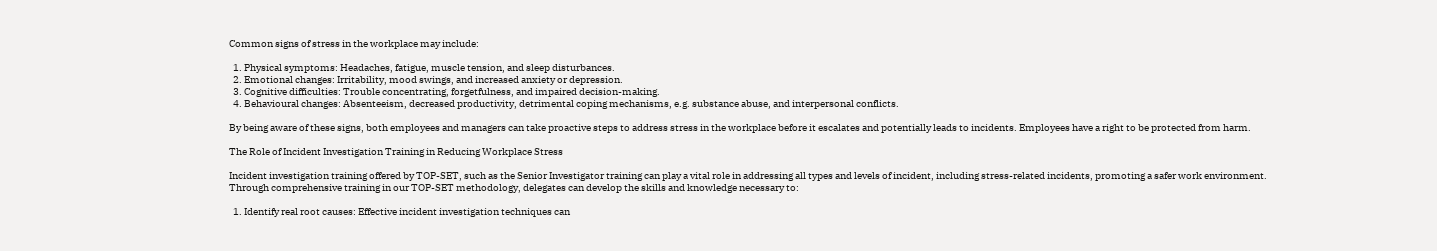Common signs of stress in the workplace may include:

  1. Physical symptoms: Headaches, fatigue, muscle tension, and sleep disturbances.
  2. Emotional changes: Irritability, mood swings, and increased anxiety or depression.
  3. Cognitive difficulties: Trouble concentrating, forgetfulness, and impaired decision-making.
  4. Behavioural changes: Absenteeism, decreased productivity, detrimental coping mechanisms, e.g. substance abuse, and interpersonal conflicts.

By being aware of these signs, both employees and managers can take proactive steps to address stress in the workplace before it escalates and potentially leads to incidents. Employees have a right to be protected from harm.

The Role of Incident Investigation Training in Reducing Workplace Stress

Incident investigation training offered by TOP-SET, such as the Senior Investigator training can play a vital role in addressing all types and levels of incident, including stress-related incidents, promoting a safer work environment. Through comprehensive training in our TOP-SET methodology, delegates can develop the skills and knowledge necessary to:

  1. Identify real root causes: Effective incident investigation techniques can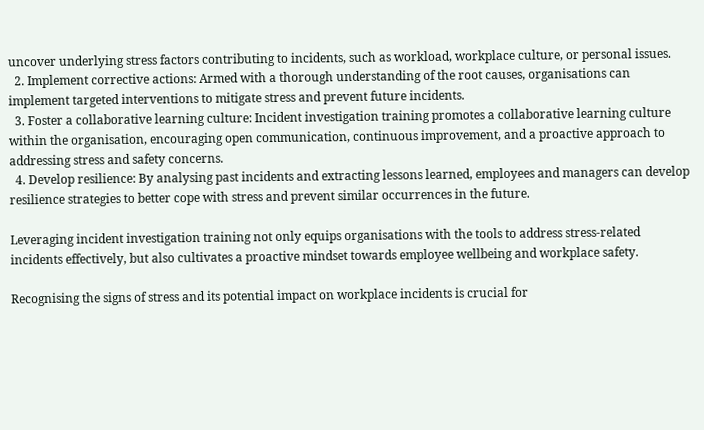uncover underlying stress factors contributing to incidents, such as workload, workplace culture, or personal issues.
  2. Implement corrective actions: Armed with a thorough understanding of the root causes, organisations can implement targeted interventions to mitigate stress and prevent future incidents.
  3. Foster a collaborative learning culture: Incident investigation training promotes a collaborative learning culture within the organisation, encouraging open communication, continuous improvement, and a proactive approach to addressing stress and safety concerns.
  4. Develop resilience: By analysing past incidents and extracting lessons learned, employees and managers can develop resilience strategies to better cope with stress and prevent similar occurrences in the future.

Leveraging incident investigation training not only equips organisations with the tools to address stress-related incidents effectively, but also cultivates a proactive mindset towards employee wellbeing and workplace safety.

Recognising the signs of stress and its potential impact on workplace incidents is crucial for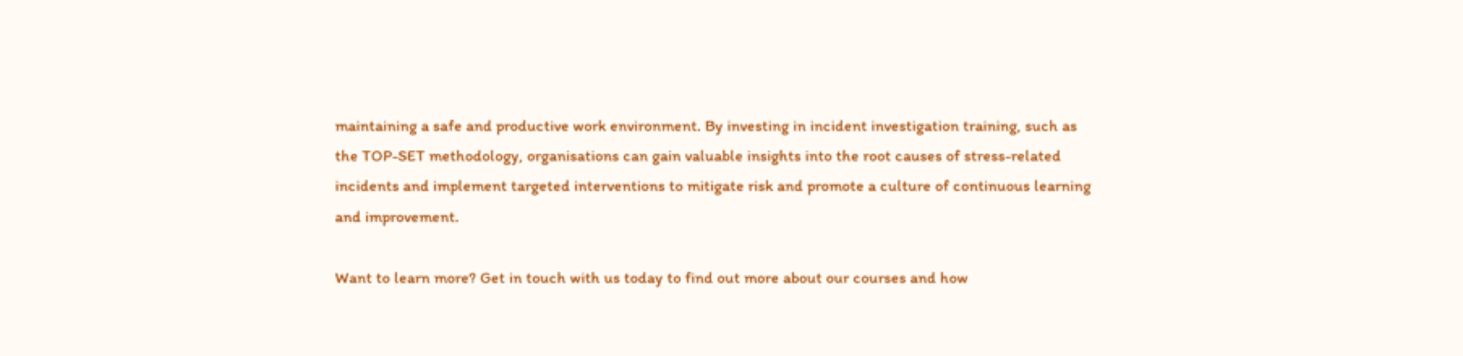maintaining a safe and productive work environment. By investing in incident investigation training, such as the TOP-SET methodology, organisations can gain valuable insights into the root causes of stress-related incidents and implement targeted interventions to mitigate risk and promote a culture of continuous learning and improvement.

Want to learn more? Get in touch with us today to find out more about our courses and how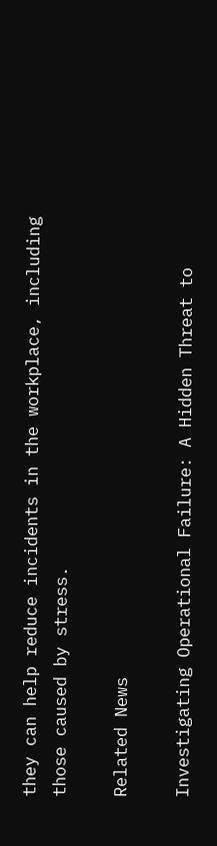they can help reduce incidents in the workplace, including those caused by stress.

Related News

Investigating Operational Failure: A Hidden Threat to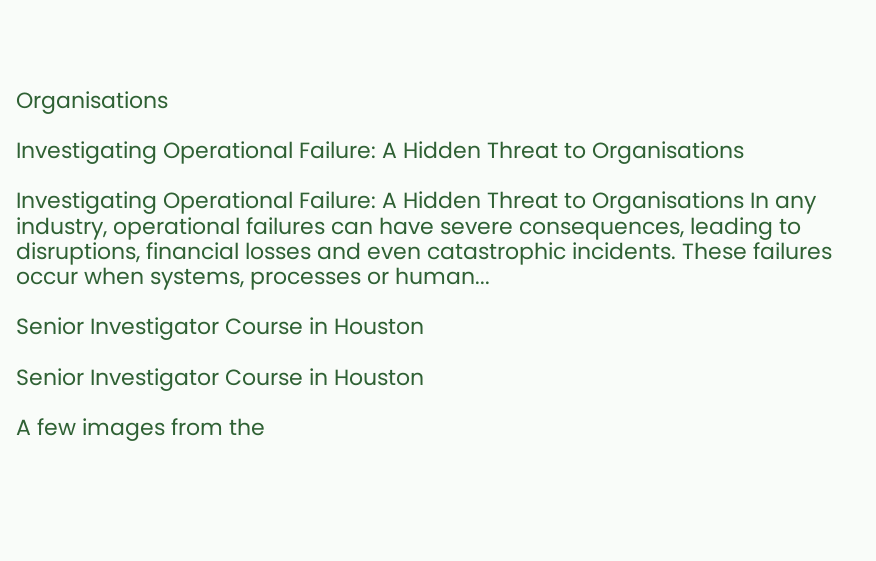Organisations

Investigating Operational Failure: A Hidden Threat to Organisations

Investigating Operational Failure: A Hidden Threat to Organisations In any industry, operational failures can have severe consequences, leading to disruptions, financial losses and even catastrophic incidents. These failures occur when systems, processes or human...

Senior Investigator Course in Houston

Senior Investigator Course in Houston

A few images from the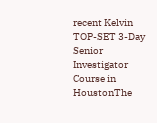recent Kelvin TOP-SET 3-Day Senior Investigator Course in HoustonThe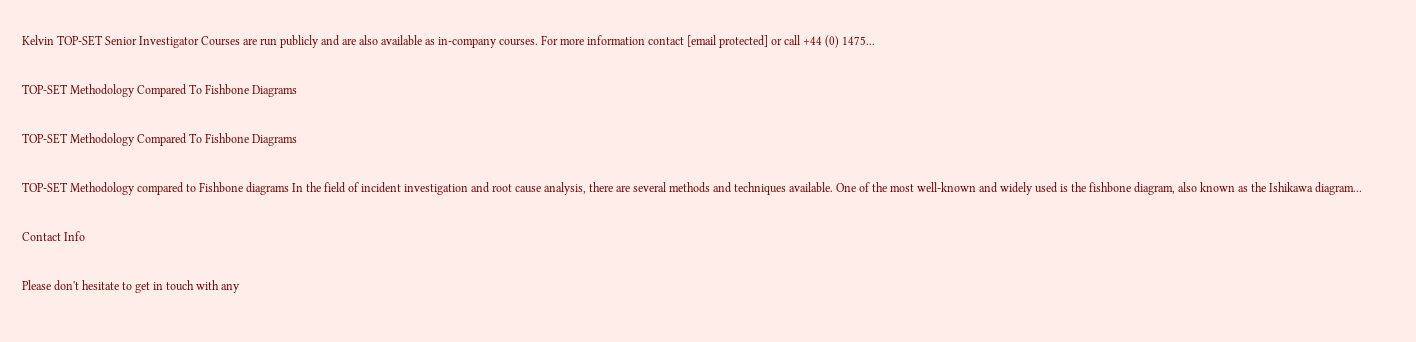Kelvin TOP-SET Senior Investigator Courses are run publicly and are also available as in-company courses. For more information contact [email protected] or call +44 (0) 1475...

TOP-SET Methodology Compared To Fishbone Diagrams

TOP-SET Methodology Compared To Fishbone Diagrams

TOP-SET Methodology compared to Fishbone diagrams In the field of incident investigation and root cause analysis, there are several methods and techniques available. One of the most well-known and widely used is the fishbone diagram, also known as the Ishikawa diagram...

Contact Info

Please don't hesitate to get in touch with any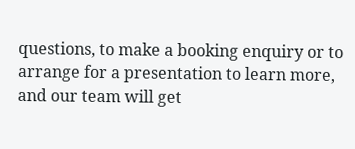questions, to make a booking enquiry or to arrange for a presentation to learn more, and our team will get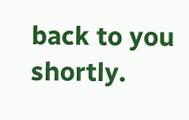back to you shortly.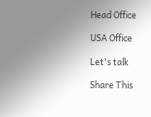Head Office

USA Office

Let's talk

Share This